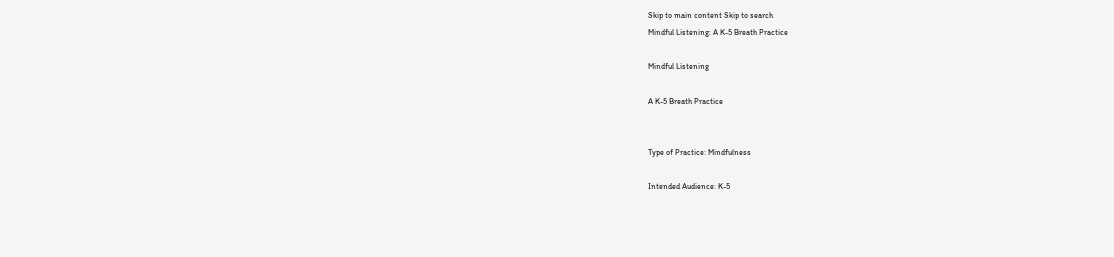Skip to main content Skip to search
Mindful Listening: A K-5 Breath Practice

Mindful Listening

A K-5 Breath Practice


Type of Practice: Mindfulness

Intended Audience: K-5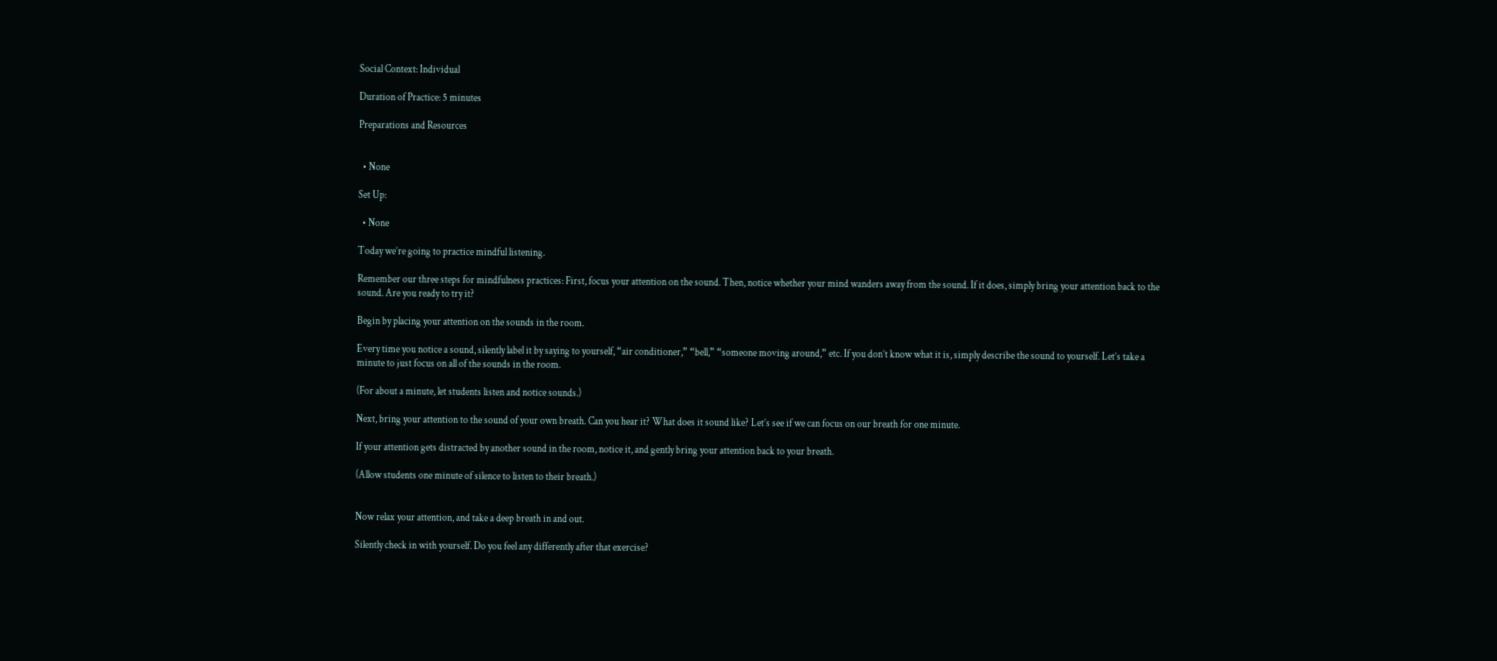Social Context: Individual

Duration of Practice: 5 minutes

Preparations and Resources


  • None

Set Up:

  • None

Today we’re going to practice mindful listening.

Remember our three steps for mindfulness practices: First, focus your attention on the sound. Then, notice whether your mind wanders away from the sound. If it does, simply bring your attention back to the sound. Are you ready to try it?

Begin by placing your attention on the sounds in the room.

Every time you notice a sound, silently label it by saying to yourself, “air conditioner,” “bell,” “someone moving around,” etc. If you don’t know what it is, simply describe the sound to yourself. Let’s take a minute to just focus on all of the sounds in the room.

(For about a minute, let students listen and notice sounds.)

Next, bring your attention to the sound of your own breath. Can you hear it? What does it sound like? Let’s see if we can focus on our breath for one minute.

If your attention gets distracted by another sound in the room, notice it, and gently bring your attention back to your breath.

(Allow students one minute of silence to listen to their breath.)


Now relax your attention, and take a deep breath in and out.

Silently check in with yourself. Do you feel any differently after that exercise?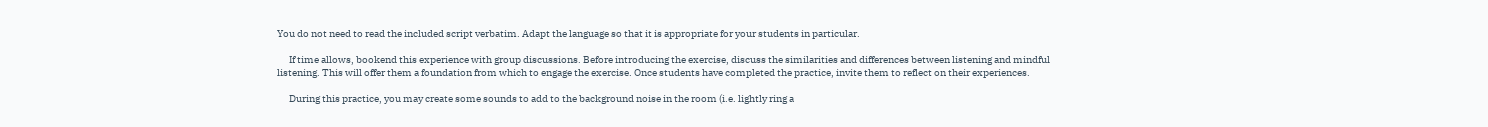You do not need to read the included script verbatim. Adapt the language so that it is appropriate for your students in particular.

      If time allows, bookend this experience with group discussions. Before introducing the exercise, discuss the similarities and differences between listening and mindful listening. This will offer them a foundation from which to engage the exercise. Once students have completed the practice, invite them to reflect on their experiences.

      During this practice, you may create some sounds to add to the background noise in the room (i.e. lightly ring a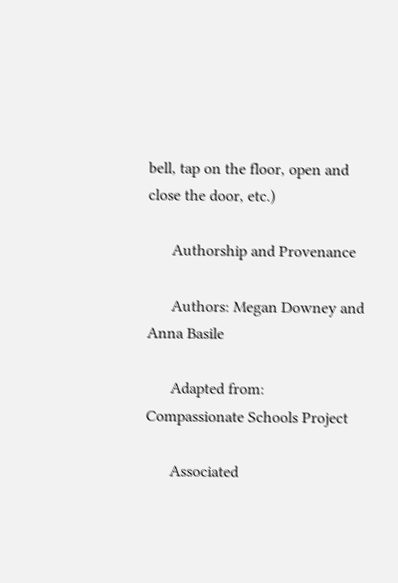bell, tap on the floor, open and close the door, etc.)

      Authorship and Provenance

      Authors: Megan Downey and Anna Basile

      Adapted from: Compassionate Schools Project

      Associated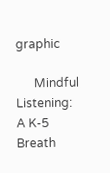graphic

      Mindful Listening: A K-5 Breath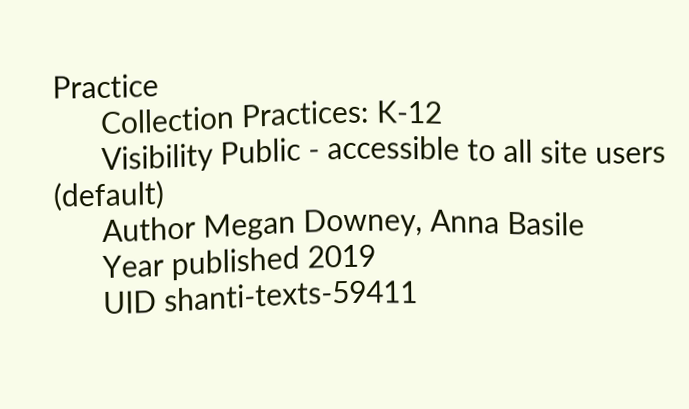Practice
      Collection Practices: K-12
      Visibility Public - accessible to all site users (default)
      Author Megan Downey, Anna Basile
      Year published 2019
      UID shanti-texts-59411